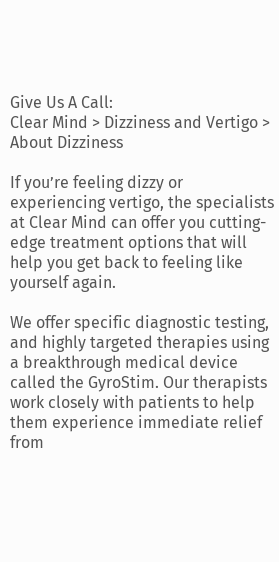Give Us A Call:
Clear Mind > Dizziness and Vertigo > About Dizziness

If you’re feeling dizzy or experiencing vertigo, the specialists at Clear Mind can offer you cutting-edge treatment options that will help you get back to feeling like yourself again.

We offer specific diagnostic testing, and highly targeted therapies using a breakthrough medical device called the GyroStim. Our therapists work closely with patients to help them experience immediate relief from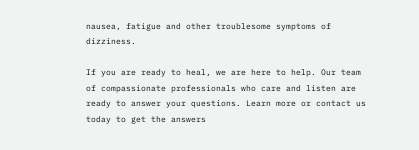nausea, fatigue and other troublesome symptoms of dizziness.

If you are ready to heal, we are here to help. Our team of compassionate professionals who care and listen are ready to answer your questions. Learn more or contact us today to get the answers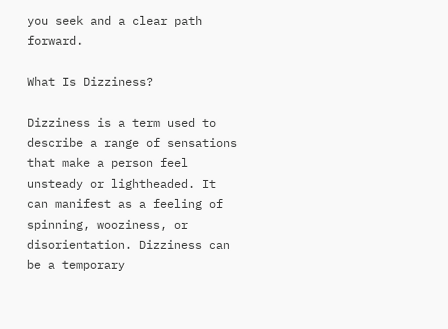you seek and a clear path forward.

What Is Dizziness?

Dizziness is a term used to describe a range of sensations that make a person feel unsteady or lightheaded. It can manifest as a feeling of spinning, wooziness, or disorientation. Dizziness can be a temporary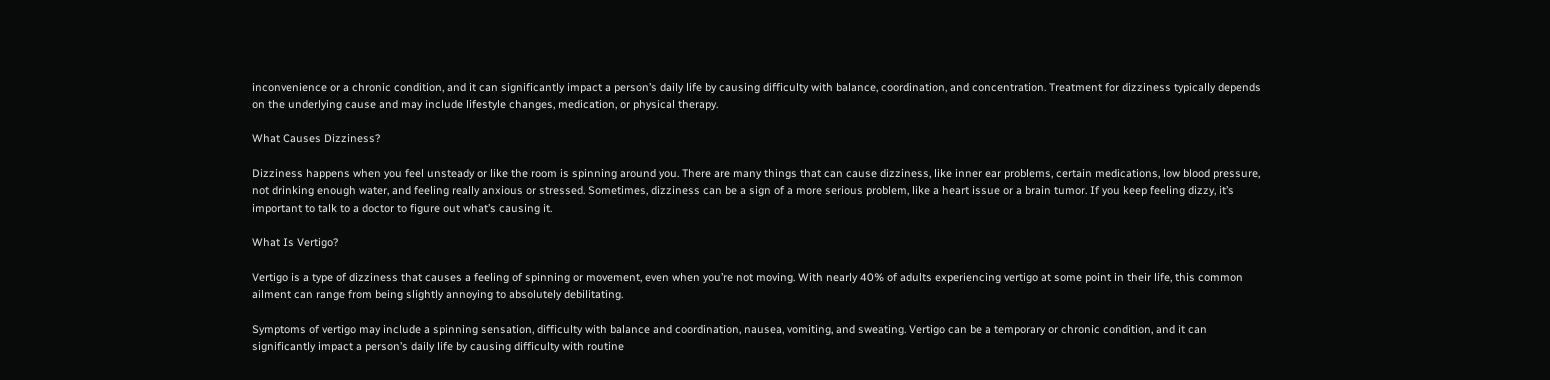inconvenience or a chronic condition, and it can significantly impact a person’s daily life by causing difficulty with balance, coordination, and concentration. Treatment for dizziness typically depends on the underlying cause and may include lifestyle changes, medication, or physical therapy.

What Causes Dizziness?

Dizziness happens when you feel unsteady or like the room is spinning around you. There are many things that can cause dizziness, like inner ear problems, certain medications, low blood pressure, not drinking enough water, and feeling really anxious or stressed. Sometimes, dizziness can be a sign of a more serious problem, like a heart issue or a brain tumor. If you keep feeling dizzy, it’s important to talk to a doctor to figure out what’s causing it.

What Is Vertigo?

Vertigo is a type of dizziness that causes a feeling of spinning or movement, even when you’re not moving. With nearly 40% of adults experiencing vertigo at some point in their life, this common ailment can range from being slightly annoying to absolutely debilitating.

Symptoms of vertigo may include a spinning sensation, difficulty with balance and coordination, nausea, vomiting, and sweating. Vertigo can be a temporary or chronic condition, and it can significantly impact a person’s daily life by causing difficulty with routine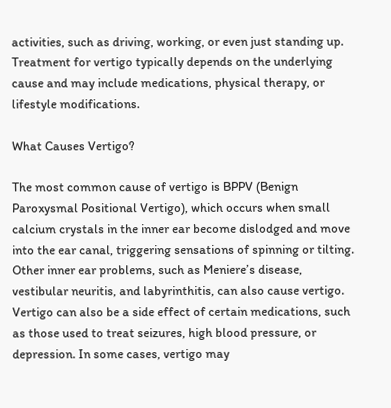activities, such as driving, working, or even just standing up. Treatment for vertigo typically depends on the underlying cause and may include medications, physical therapy, or lifestyle modifications.

What Causes Vertigo?

The most common cause of vertigo is BPPV (Benign Paroxysmal Positional Vertigo), which occurs when small calcium crystals in the inner ear become dislodged and move into the ear canal, triggering sensations of spinning or tilting. Other inner ear problems, such as Meniere’s disease, vestibular neuritis, and labyrinthitis, can also cause vertigo. Vertigo can also be a side effect of certain medications, such as those used to treat seizures, high blood pressure, or depression. In some cases, vertigo may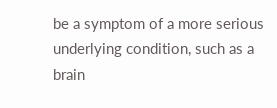be a symptom of a more serious underlying condition, such as a brain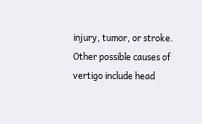injury, tumor, or stroke. Other possible causes of vertigo include head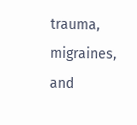trauma, migraines, and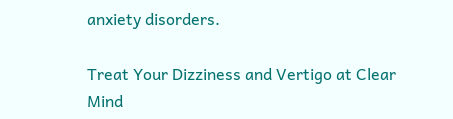anxiety disorders.

Treat Your Dizziness and Vertigo at Clear Mind